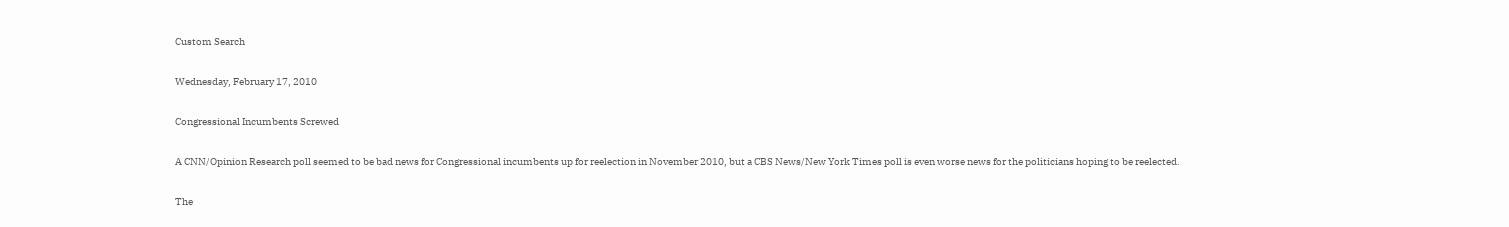Custom Search

Wednesday, February 17, 2010

Congressional Incumbents Screwed

A CNN/Opinion Research poll seemed to be bad news for Congressional incumbents up for reelection in November 2010, but a CBS News/New York Times poll is even worse news for the politicians hoping to be reelected.

The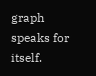graph speaks for itself.